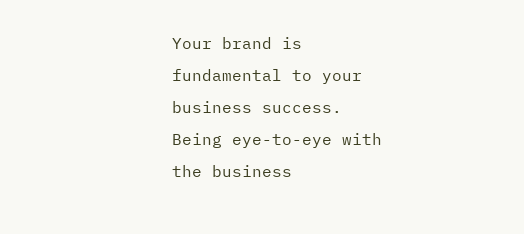Your brand is fundamental to your business success.
Being eye-to-eye with the business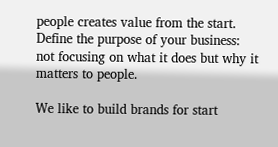people creates value from the start.
Define the purpose of your business:
not focusing on what it does but why it matters to people.

We like to build brands for start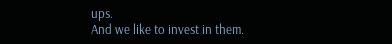ups.
And we like to invest in them.